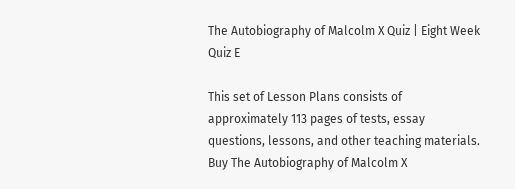The Autobiography of Malcolm X Quiz | Eight Week Quiz E

This set of Lesson Plans consists of approximately 113 pages of tests, essay questions, lessons, and other teaching materials.
Buy The Autobiography of Malcolm X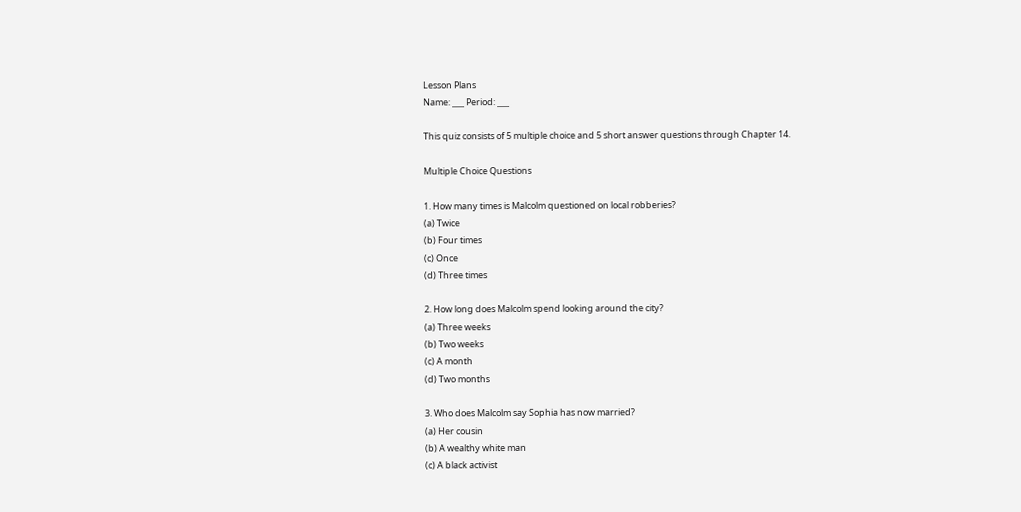Lesson Plans
Name: ___ Period: ___

This quiz consists of 5 multiple choice and 5 short answer questions through Chapter 14.

Multiple Choice Questions

1. How many times is Malcolm questioned on local robberies?
(a) Twice
(b) Four times
(c) Once
(d) Three times

2. How long does Malcolm spend looking around the city?
(a) Three weeks
(b) Two weeks
(c) A month
(d) Two months

3. Who does Malcolm say Sophia has now married?
(a) Her cousin
(b) A wealthy white man
(c) A black activist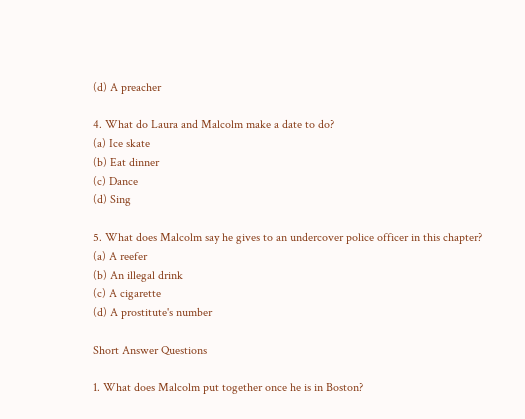(d) A preacher

4. What do Laura and Malcolm make a date to do?
(a) Ice skate
(b) Eat dinner
(c) Dance
(d) Sing

5. What does Malcolm say he gives to an undercover police officer in this chapter?
(a) A reefer
(b) An illegal drink
(c) A cigarette
(d) A prostitute's number

Short Answer Questions

1. What does Malcolm put together once he is in Boston?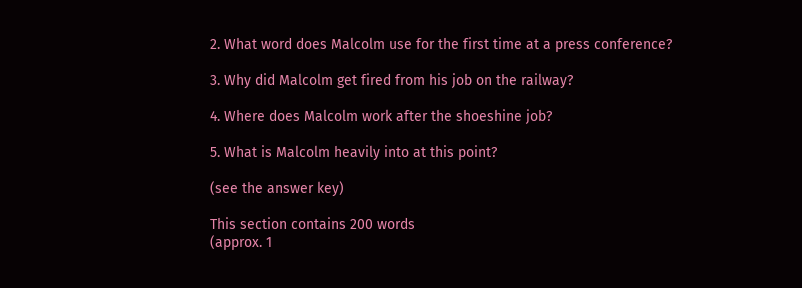2. What word does Malcolm use for the first time at a press conference?

3. Why did Malcolm get fired from his job on the railway?

4. Where does Malcolm work after the shoeshine job?

5. What is Malcolm heavily into at this point?

(see the answer key)

This section contains 200 words
(approx. 1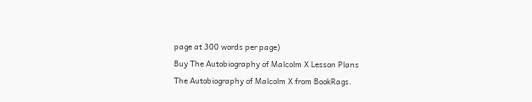page at 300 words per page)
Buy The Autobiography of Malcolm X Lesson Plans
The Autobiography of Malcolm X from BookRags.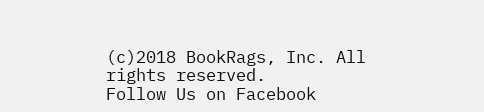(c)2018 BookRags, Inc. All rights reserved.
Follow Us on Facebook